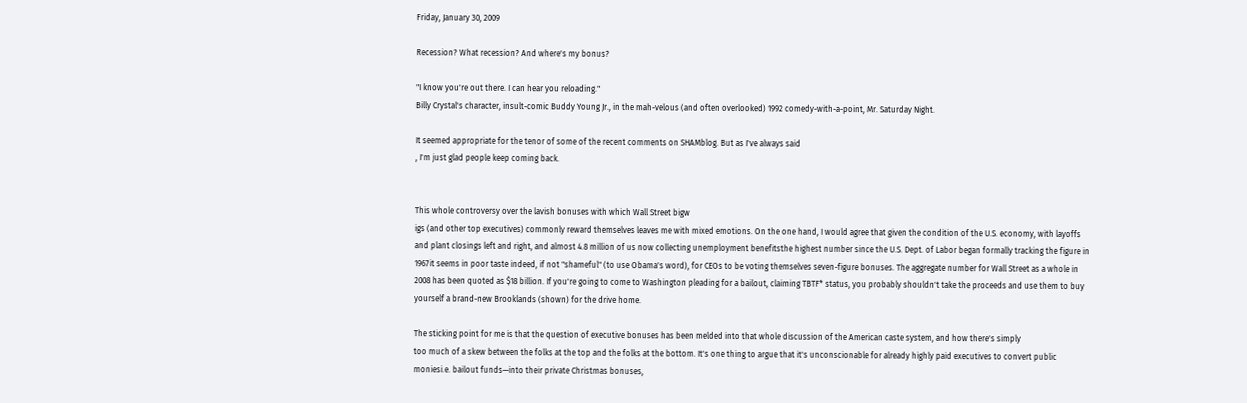Friday, January 30, 2009

Recession? What recession? And where's my bonus?

"I know you're out there. I can hear you reloading."
Billy Crystal's character, insult-comic Buddy Young Jr., in the mah-velous (and often overlooked) 1992 comedy-with-a-point, Mr. Saturday Night.

It seemed appropriate for the tenor of some of the recent comments on SHAMblog. But as I've always said
, I'm just glad people keep coming back.


This whole controversy over the lavish bonuses with which Wall Street bigw
igs (and other top executives) commonly reward themselves leaves me with mixed emotions. On the one hand, I would agree that given the condition of the U.S. economy, with layoffs and plant closings left and right, and almost 4.8 million of us now collecting unemployment benefitsthe highest number since the U.S. Dept. of Labor began formally tracking the figure in 1967it seems in poor taste indeed, if not "shameful" (to use Obama's word), for CEOs to be voting themselves seven-figure bonuses. The aggregate number for Wall Street as a whole in 2008 has been quoted as $18 billion. If you're going to come to Washington pleading for a bailout, claiming TBTF* status, you probably shouldn't take the proceeds and use them to buy yourself a brand-new Brooklands (shown) for the drive home.

The sticking point for me is that the question of executive bonuses has been melded into that whole discussion of the American caste system, and how there's simply
too much of a skew between the folks at the top and the folks at the bottom. It's one thing to argue that it's unconscionable for already highly paid executives to convert public moniesi.e. bailout funds—into their private Christmas bonuses,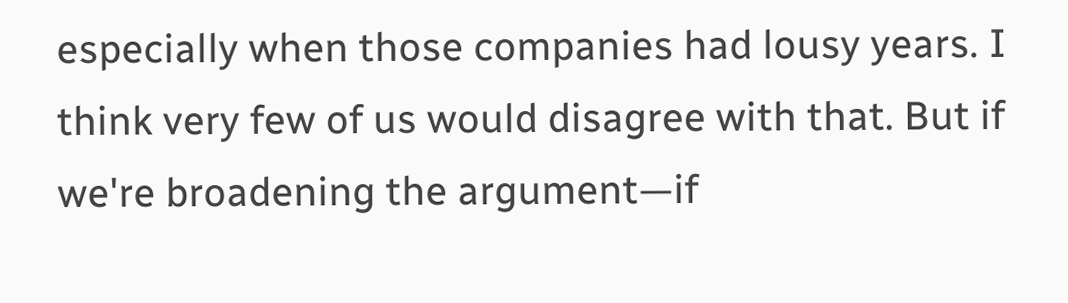especially when those companies had lousy years. I think very few of us would disagree with that. But if we're broadening the argument—if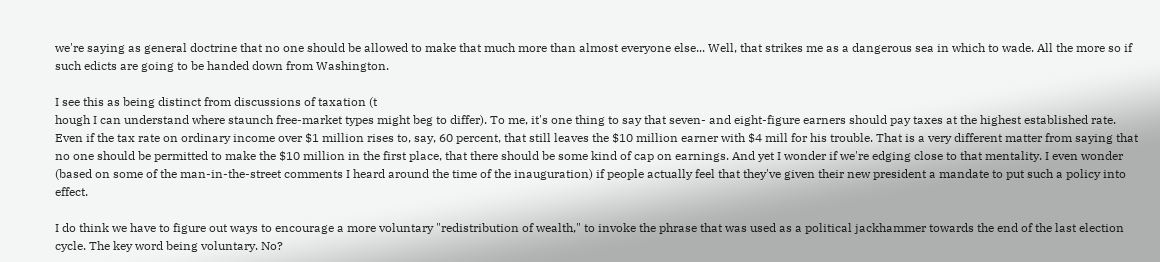we're saying as general doctrine that no one should be allowed to make that much more than almost everyone else... Well, that strikes me as a dangerous sea in which to wade. All the more so if such edicts are going to be handed down from Washington.

I see this as being distinct from discussions of taxation (t
hough I can understand where staunch free-market types might beg to differ). To me, it's one thing to say that seven- and eight-figure earners should pay taxes at the highest established rate. Even if the tax rate on ordinary income over $1 million rises to, say, 60 percent, that still leaves the $10 million earner with $4 mill for his trouble. That is a very different matter from saying that no one should be permitted to make the $10 million in the first place, that there should be some kind of cap on earnings. And yet I wonder if we're edging close to that mentality. I even wonder (based on some of the man-in-the-street comments I heard around the time of the inauguration) if people actually feel that they've given their new president a mandate to put such a policy into effect.

I do think we have to figure out ways to encourage a more voluntary "redistribution of wealth," to invoke the phrase that was used as a political jackhammer towards the end of the last election cycle. The key word being voluntary. No?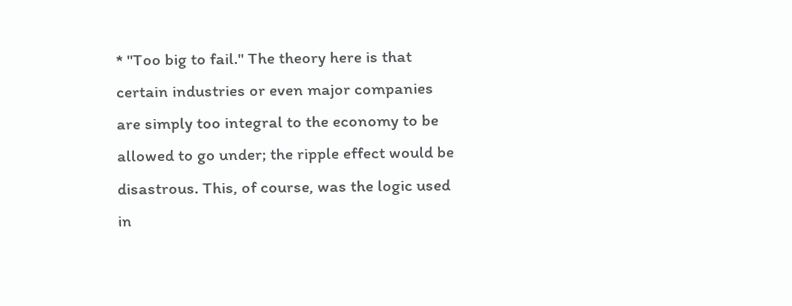* "Too big to fail." The theory here is that certain industries or even major companies are simply too integral to the economy to be allowed to go under; the ripple effect would be disastrous. This, of course, was the logic used in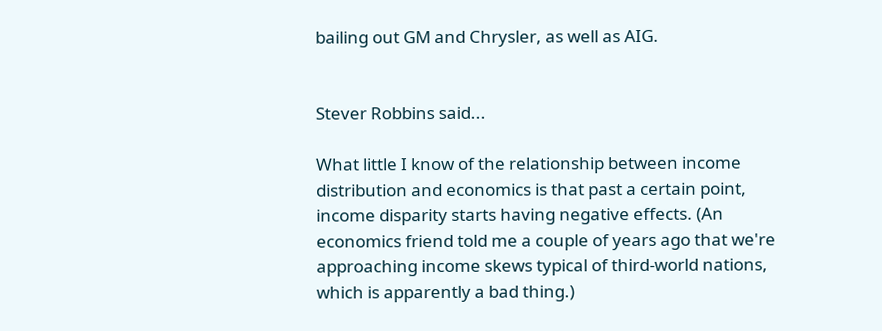bailing out GM and Chrysler, as well as AIG.


Stever Robbins said...

What little I know of the relationship between income distribution and economics is that past a certain point, income disparity starts having negative effects. (An economics friend told me a couple of years ago that we're approaching income skews typical of third-world nations, which is apparently a bad thing.)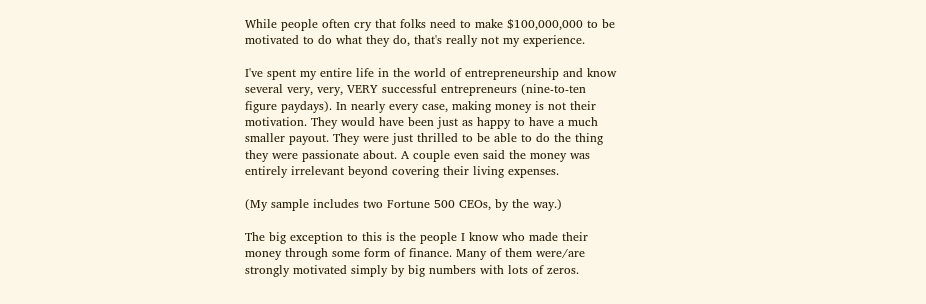While people often cry that folks need to make $100,000,000 to be motivated to do what they do, that's really not my experience.

I've spent my entire life in the world of entrepreneurship and know several very, very, VERY successful entrepreneurs (nine-to-ten figure paydays). In nearly every case, making money is not their motivation. They would have been just as happy to have a much smaller payout. They were just thrilled to be able to do the thing they were passionate about. A couple even said the money was entirely irrelevant beyond covering their living expenses.

(My sample includes two Fortune 500 CEOs, by the way.)

The big exception to this is the people I know who made their money through some form of finance. Many of them were/are strongly motivated simply by big numbers with lots of zeros.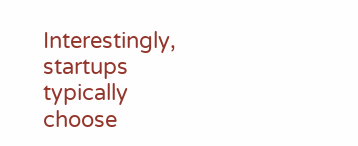Interestingly, startups typically choose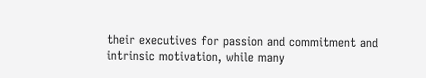their executives for passion and commitment and intrinsic motivation, while many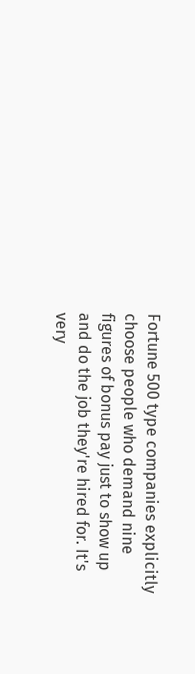Fortune 500 type companies explicitly choose people who demand nine figures of bonus pay just to show up and do the job they're hired for. It's very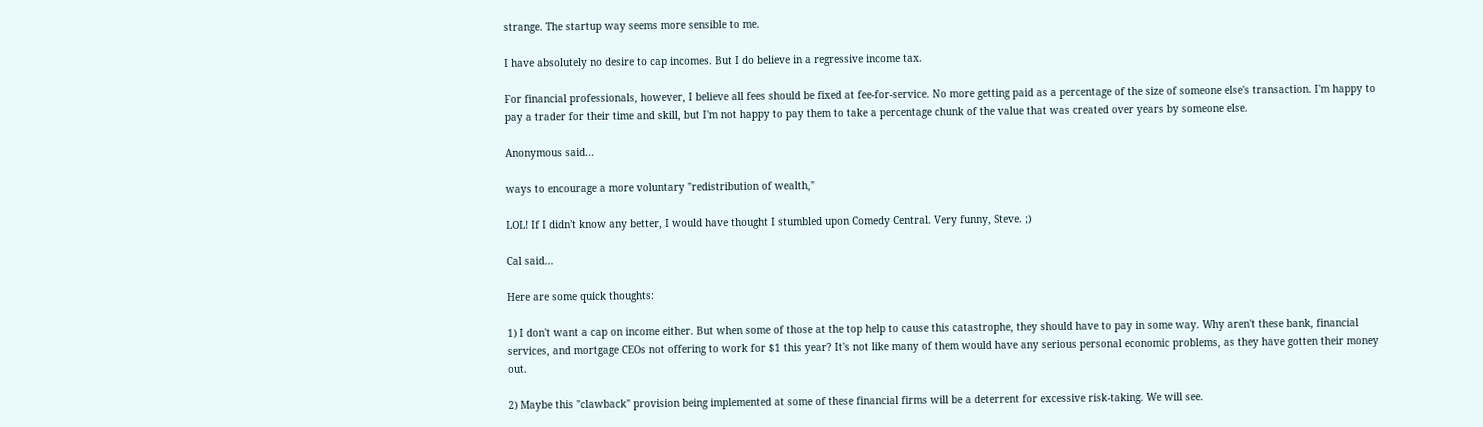strange. The startup way seems more sensible to me.

I have absolutely no desire to cap incomes. But I do believe in a regressive income tax.

For financial professionals, however, I believe all fees should be fixed at fee-for-service. No more getting paid as a percentage of the size of someone else's transaction. I'm happy to pay a trader for their time and skill, but I'm not happy to pay them to take a percentage chunk of the value that was created over years by someone else.

Anonymous said...

ways to encourage a more voluntary "redistribution of wealth,"

LOL! If I didn't know any better, I would have thought I stumbled upon Comedy Central. Very funny, Steve. ;)

Cal said...

Here are some quick thoughts:

1) I don't want a cap on income either. But when some of those at the top help to cause this catastrophe, they should have to pay in some way. Why aren't these bank, financial services, and mortgage CEOs not offering to work for $1 this year? It's not like many of them would have any serious personal economic problems, as they have gotten their money out.

2) Maybe this "clawback" provision being implemented at some of these financial firms will be a deterrent for excessive risk-taking. We will see.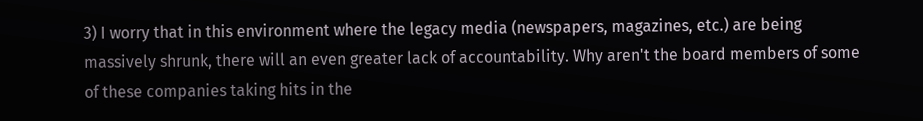3) I worry that in this environment where the legacy media (newspapers, magazines, etc.) are being massively shrunk, there will an even greater lack of accountability. Why aren't the board members of some of these companies taking hits in the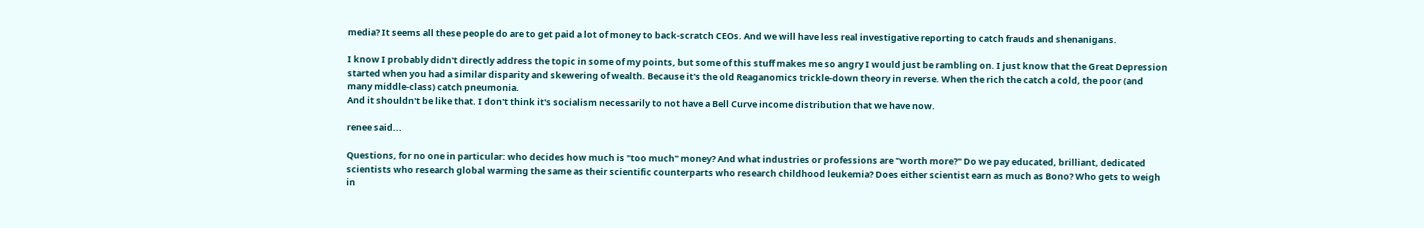media? It seems all these people do are to get paid a lot of money to back-scratch CEOs. And we will have less real investigative reporting to catch frauds and shenanigans.

I know I probably didn't directly address the topic in some of my points, but some of this stuff makes me so angry I would just be rambling on. I just know that the Great Depression started when you had a similar disparity and skewering of wealth. Because it's the old Reaganomics trickle-down theory in reverse. When the rich the catch a cold, the poor (and many middle-class) catch pneumonia.
And it shouldn't be like that. I don't think it's socialism necessarily to not have a Bell Curve income distribution that we have now.

renee said...

Questions, for no one in particular: who decides how much is "too much" money? And what industries or professions are "worth more?" Do we pay educated, brilliant, dedicated scientists who research global warming the same as their scientific counterparts who research childhood leukemia? Does either scientist earn as much as Bono? Who gets to weigh in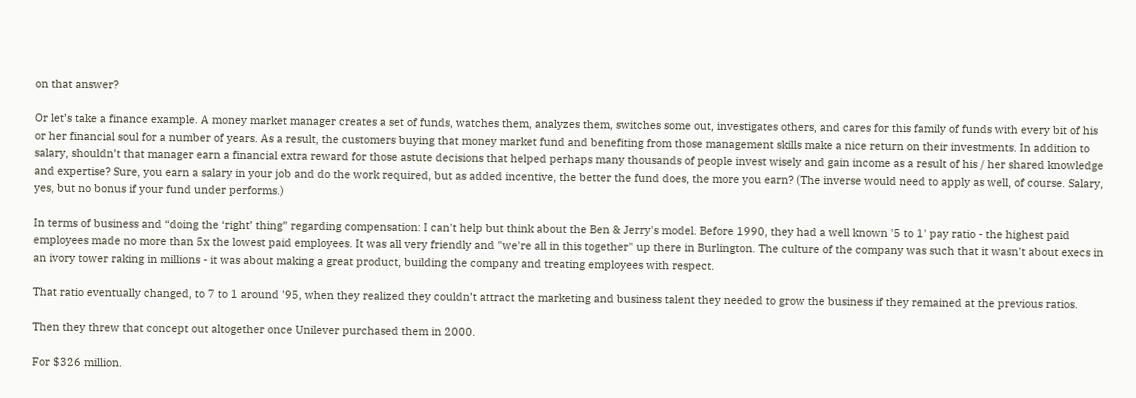on that answer?

Or let’s take a finance example. A money market manager creates a set of funds, watches them, analyzes them, switches some out, investigates others, and cares for this family of funds with every bit of his or her financial soul for a number of years. As a result, the customers buying that money market fund and benefiting from those management skills make a nice return on their investments. In addition to salary, shouldn’t that manager earn a financial extra reward for those astute decisions that helped perhaps many thousands of people invest wisely and gain income as a result of his / her shared knowledge and expertise? Sure, you earn a salary in your job and do the work required, but as added incentive, the better the fund does, the more you earn? (The inverse would need to apply as well, of course. Salary, yes, but no bonus if your fund under performs.)

In terms of business and “doing the ‘right’ thing” regarding compensation: I can't help but think about the Ben & Jerry's model. Before 1990, they had a well known '5 to 1' pay ratio - the highest paid employees made no more than 5x the lowest paid employees. It was all very friendly and "we're all in this together" up there in Burlington. The culture of the company was such that it wasn't about execs in an ivory tower raking in millions - it was about making a great product, building the company and treating employees with respect.

That ratio eventually changed, to 7 to 1 around '95, when they realized they couldn’t attract the marketing and business talent they needed to grow the business if they remained at the previous ratios.

Then they threw that concept out altogether once Unilever purchased them in 2000.

For $326 million.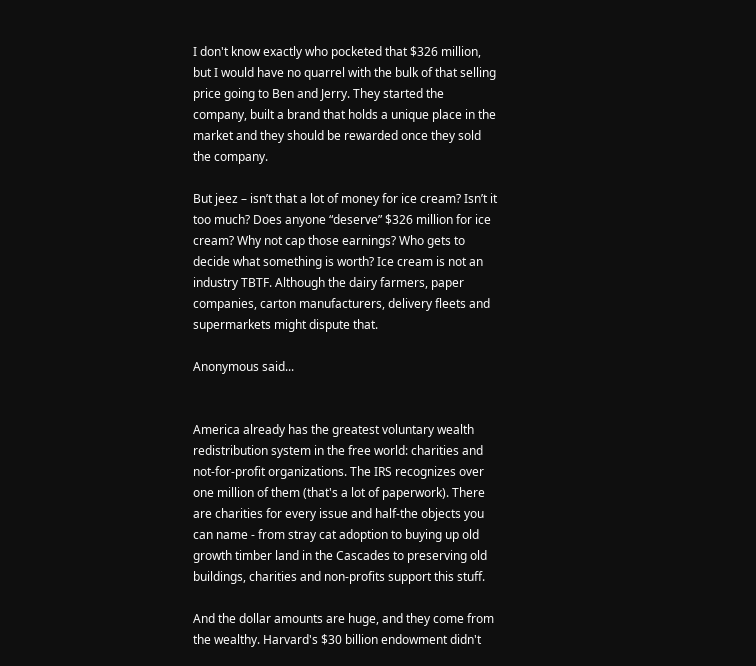I don't know exactly who pocketed that $326 million, but I would have no quarrel with the bulk of that selling price going to Ben and Jerry. They started the company, built a brand that holds a unique place in the market and they should be rewarded once they sold the company.

But jeez – isn’t that a lot of money for ice cream? Isn’t it too much? Does anyone “deserve” $326 million for ice cream? Why not cap those earnings? Who gets to decide what something is worth? Ice cream is not an industry TBTF. Although the dairy farmers, paper companies, carton manufacturers, delivery fleets and supermarkets might dispute that.

Anonymous said...


America already has the greatest voluntary wealth redistribution system in the free world: charities and not-for-profit organizations. The IRS recognizes over one million of them (that's a lot of paperwork). There are charities for every issue and half-the objects you can name - from stray cat adoption to buying up old growth timber land in the Cascades to preserving old buildings, charities and non-profits support this stuff.

And the dollar amounts are huge, and they come from the wealthy. Harvard's $30 billion endowment didn't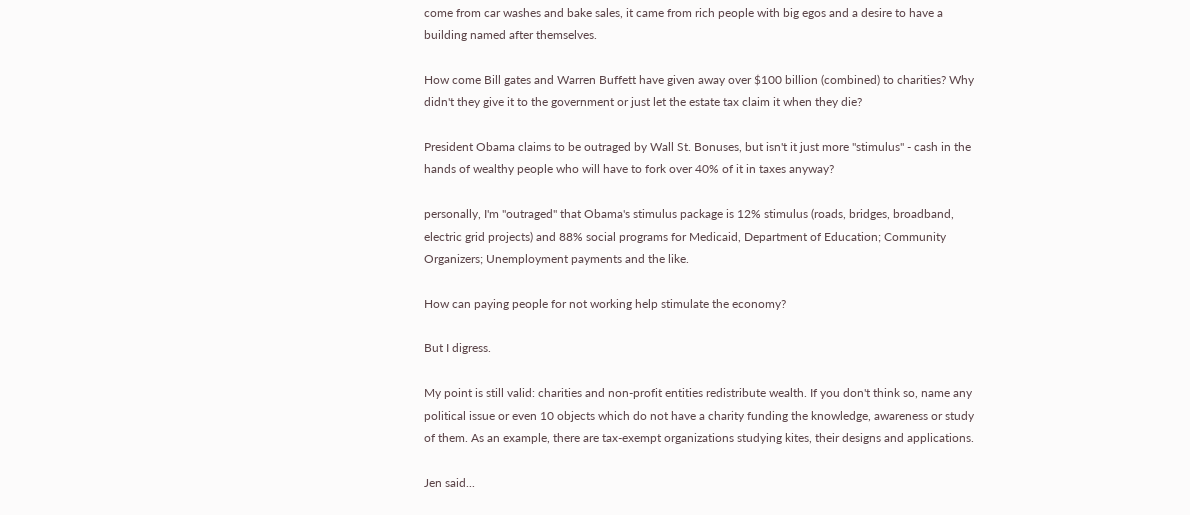come from car washes and bake sales, it came from rich people with big egos and a desire to have a building named after themselves.

How come Bill gates and Warren Buffett have given away over $100 billion (combined) to charities? Why didn't they give it to the government or just let the estate tax claim it when they die?

President Obama claims to be outraged by Wall St. Bonuses, but isn't it just more "stimulus" - cash in the hands of wealthy people who will have to fork over 40% of it in taxes anyway?

personally, I'm "outraged" that Obama's stimulus package is 12% stimulus (roads, bridges, broadband, electric grid projects) and 88% social programs for Medicaid, Department of Education; Community Organizers; Unemployment payments and the like.

How can paying people for not working help stimulate the economy?

But I digress.

My point is still valid: charities and non-profit entities redistribute wealth. If you don't think so, name any political issue or even 10 objects which do not have a charity funding the knowledge, awareness or study of them. As an example, there are tax-exempt organizations studying kites, their designs and applications.

Jen said...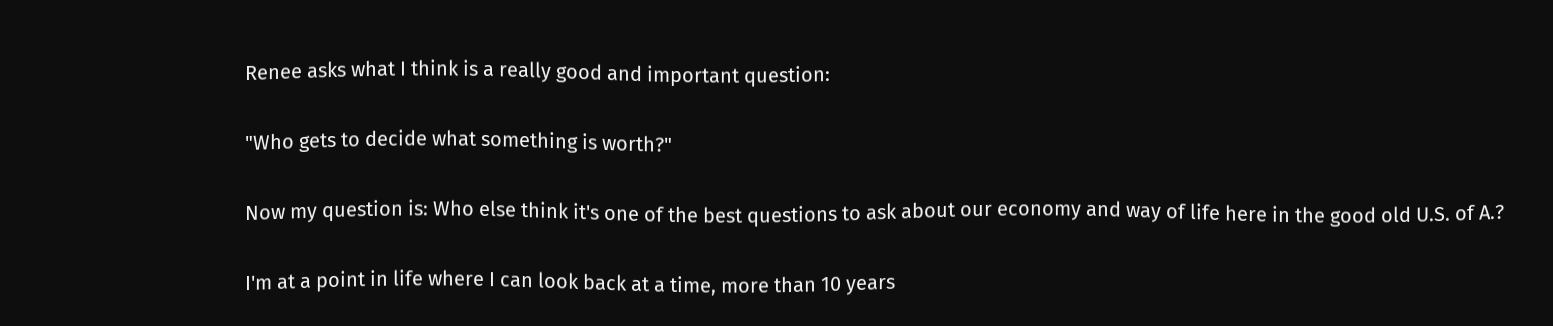Renee asks what I think is a really good and important question:

"Who gets to decide what something is worth?"

Now my question is: Who else think it's one of the best questions to ask about our economy and way of life here in the good old U.S. of A.?

I'm at a point in life where I can look back at a time, more than 10 years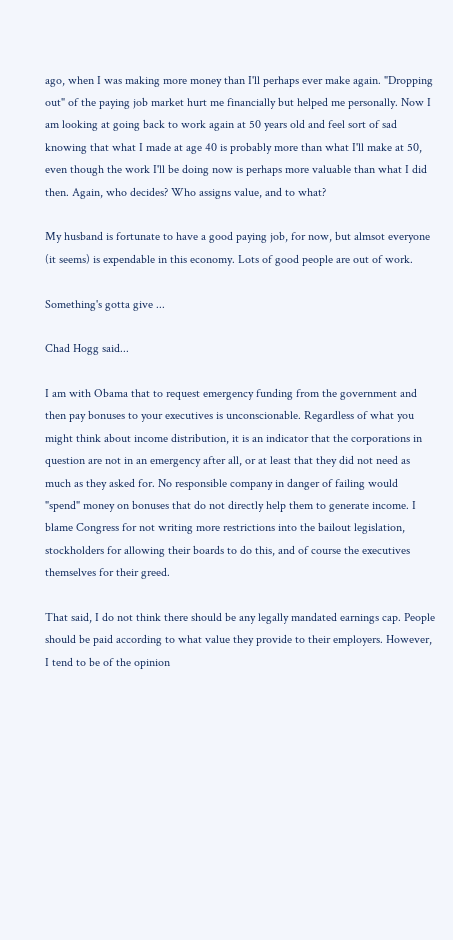ago, when I was making more money than I'll perhaps ever make again. "Dropping out" of the paying job market hurt me financially but helped me personally. Now I am looking at going back to work again at 50 years old and feel sort of sad knowing that what I made at age 40 is probably more than what I'll make at 50, even though the work I'll be doing now is perhaps more valuable than what I did then. Again, who decides? Who assigns value, and to what?

My husband is fortunate to have a good paying job, for now, but almsot everyone (it seems) is expendable in this economy. Lots of good people are out of work.

Something's gotta give ...

Chad Hogg said...

I am with Obama that to request emergency funding from the government and then pay bonuses to your executives is unconscionable. Regardless of what you might think about income distribution, it is an indicator that the corporations in question are not in an emergency after all, or at least that they did not need as much as they asked for. No responsible company in danger of failing would "spend" money on bonuses that do not directly help them to generate income. I blame Congress for not writing more restrictions into the bailout legislation, stockholders for allowing their boards to do this, and of course the executives themselves for their greed.

That said, I do not think there should be any legally mandated earnings cap. People should be paid according to what value they provide to their employers. However, I tend to be of the opinion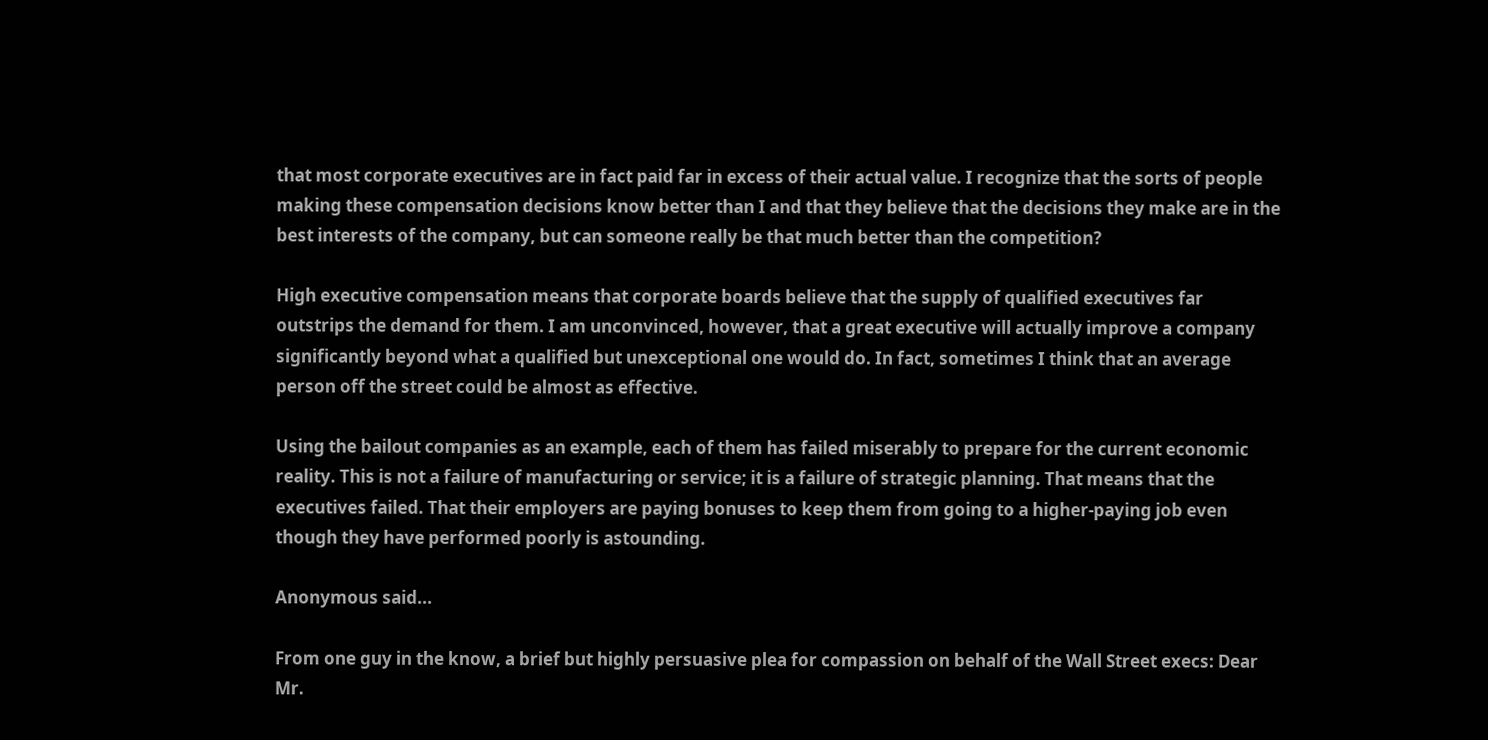that most corporate executives are in fact paid far in excess of their actual value. I recognize that the sorts of people making these compensation decisions know better than I and that they believe that the decisions they make are in the best interests of the company, but can someone really be that much better than the competition?

High executive compensation means that corporate boards believe that the supply of qualified executives far outstrips the demand for them. I am unconvinced, however, that a great executive will actually improve a company significantly beyond what a qualified but unexceptional one would do. In fact, sometimes I think that an average person off the street could be almost as effective.

Using the bailout companies as an example, each of them has failed miserably to prepare for the current economic reality. This is not a failure of manufacturing or service; it is a failure of strategic planning. That means that the executives failed. That their employers are paying bonuses to keep them from going to a higher-paying job even though they have performed poorly is astounding.

Anonymous said...

From one guy in the know, a brief but highly persuasive plea for compassion on behalf of the Wall Street execs: Dear Mr.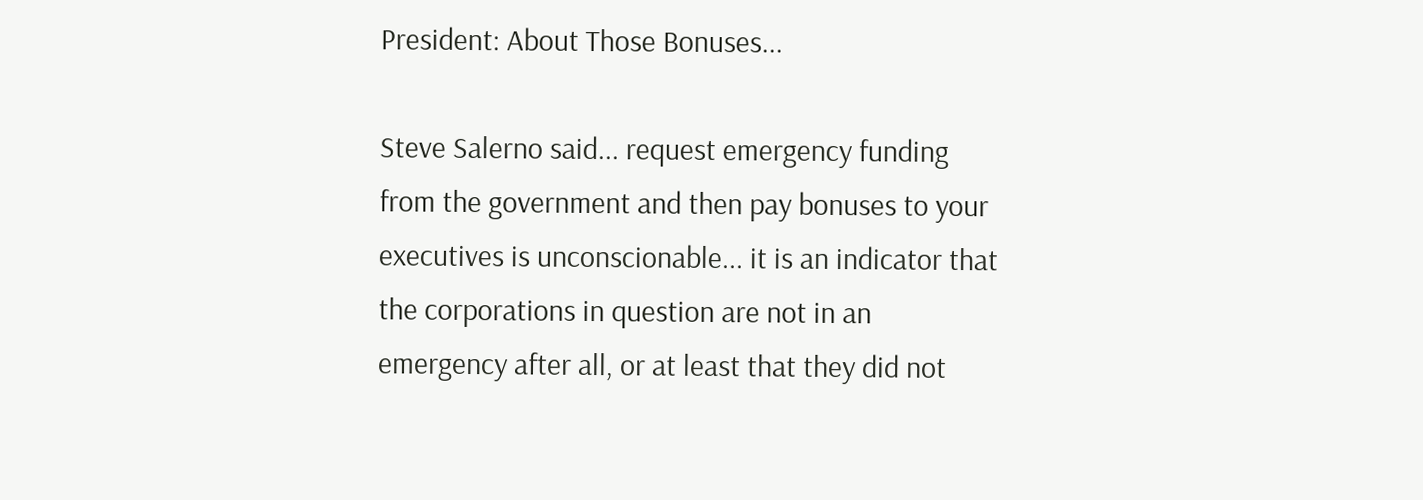President: About Those Bonuses...

Steve Salerno said... request emergency funding from the government and then pay bonuses to your executives is unconscionable... it is an indicator that the corporations in question are not in an emergency after all, or at least that they did not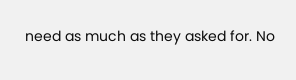need as much as they asked for. No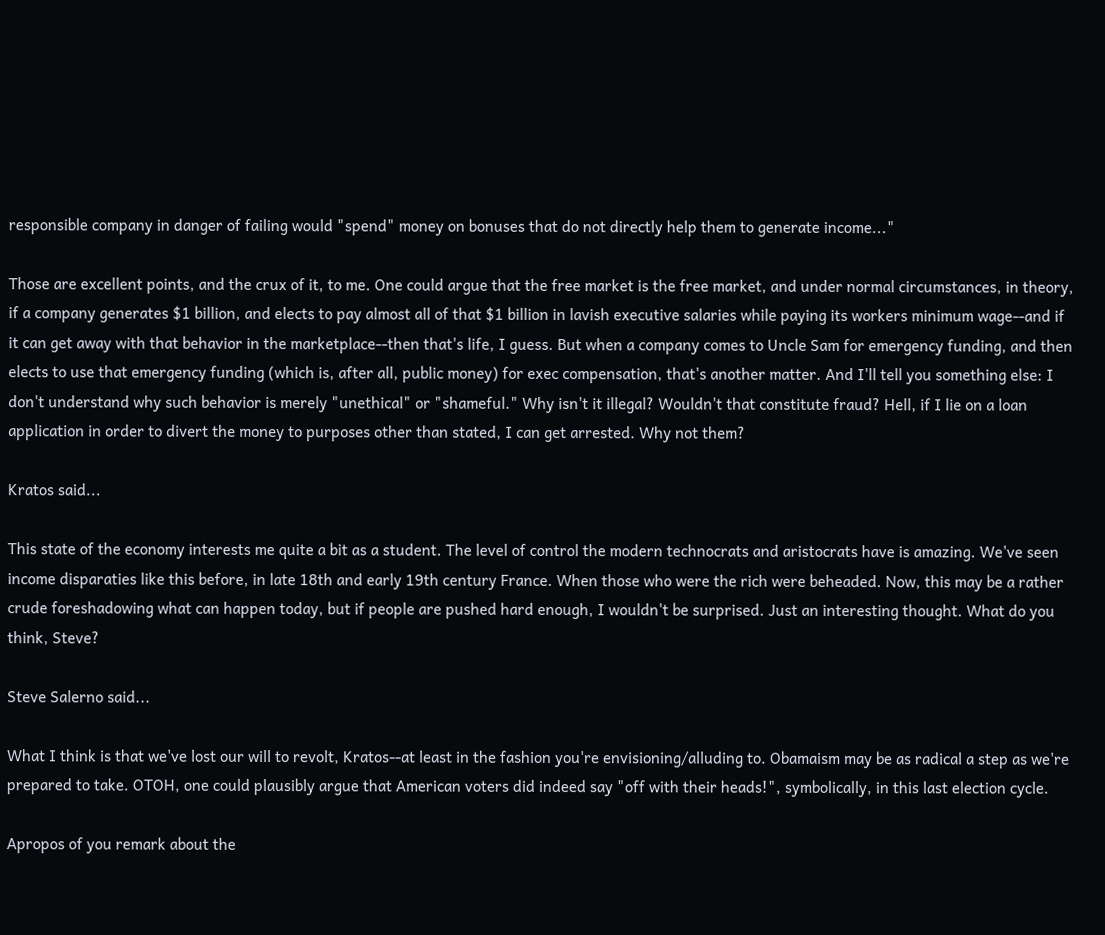responsible company in danger of failing would "spend" money on bonuses that do not directly help them to generate income..."

Those are excellent points, and the crux of it, to me. One could argue that the free market is the free market, and under normal circumstances, in theory, if a company generates $1 billion, and elects to pay almost all of that $1 billion in lavish executive salaries while paying its workers minimum wage--and if it can get away with that behavior in the marketplace--then that's life, I guess. But when a company comes to Uncle Sam for emergency funding, and then elects to use that emergency funding (which is, after all, public money) for exec compensation, that's another matter. And I'll tell you something else: I don't understand why such behavior is merely "unethical" or "shameful." Why isn't it illegal? Wouldn't that constitute fraud? Hell, if I lie on a loan application in order to divert the money to purposes other than stated, I can get arrested. Why not them?

Kratos said...

This state of the economy interests me quite a bit as a student. The level of control the modern technocrats and aristocrats have is amazing. We've seen income disparaties like this before, in late 18th and early 19th century France. When those who were the rich were beheaded. Now, this may be a rather crude foreshadowing what can happen today, but if people are pushed hard enough, I wouldn't be surprised. Just an interesting thought. What do you think, Steve?

Steve Salerno said...

What I think is that we've lost our will to revolt, Kratos--at least in the fashion you're envisioning/alluding to. Obamaism may be as radical a step as we're prepared to take. OTOH, one could plausibly argue that American voters did indeed say "off with their heads!", symbolically, in this last election cycle.

Apropos of you remark about the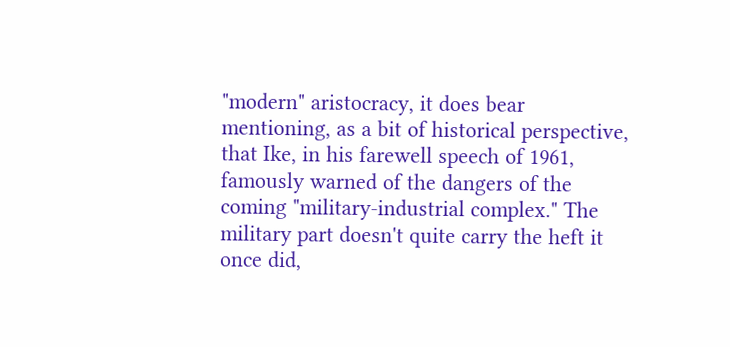"modern" aristocracy, it does bear mentioning, as a bit of historical perspective, that Ike, in his farewell speech of 1961, famously warned of the dangers of the coming "military-industrial complex." The military part doesn't quite carry the heft it once did,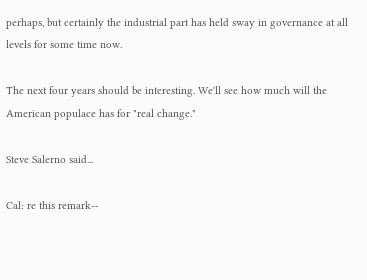perhaps, but certainly the industrial part has held sway in governance at all levels for some time now.

The next four years should be interesting. We'll see how much will the American populace has for "real change."

Steve Salerno said...

Cal: re this remark--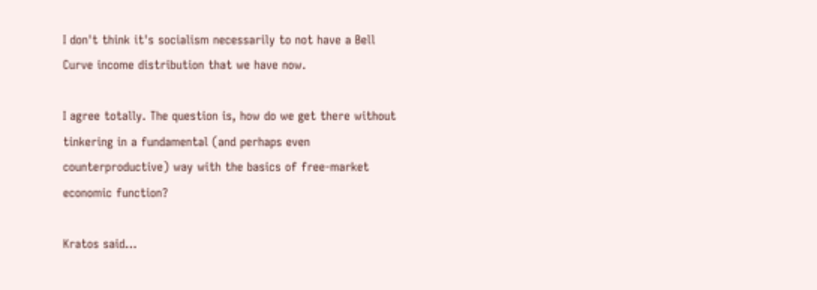I don't think it's socialism necessarily to not have a Bell Curve income distribution that we have now.

I agree totally. The question is, how do we get there without tinkering in a fundamental (and perhaps even counterproductive) way with the basics of free-market economic function?

Kratos said...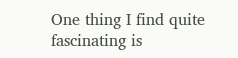One thing I find quite fascinating is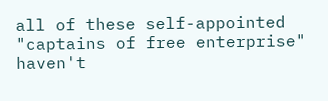all of these self-appointed "captains of free enterprise" haven't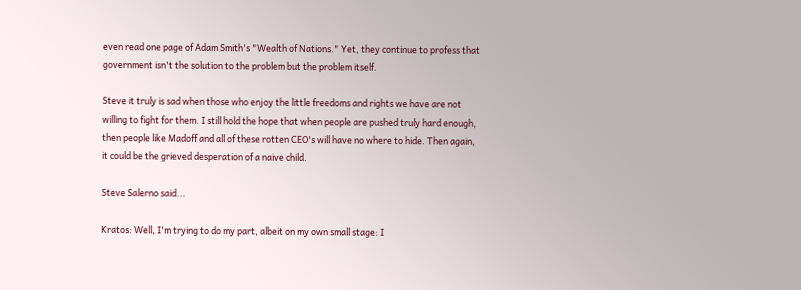even read one page of Adam Smith's "Wealth of Nations." Yet, they continue to profess that government isn't the solution to the problem but the problem itself.

Steve it truly is sad when those who enjoy the little freedoms and rights we have are not willing to fight for them. I still hold the hope that when people are pushed truly hard enough, then people like Madoff and all of these rotten CEO's will have no where to hide. Then again, it could be the grieved desperation of a naive child.

Steve Salerno said...

Kratos: Well, I'm trying to do my part, albeit on my own small stage: I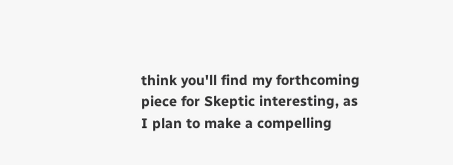think you'll find my forthcoming piece for Skeptic interesting, as I plan to make a compelling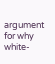argument for why white-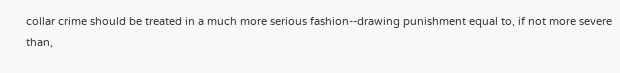collar crime should be treated in a much more serious fashion--drawing punishment equal to, if not more severe than,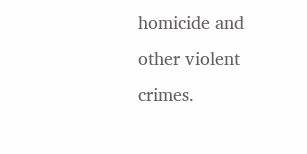homicide and other violent crimes.